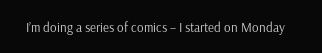I’m doing a series of comics – I started on Monday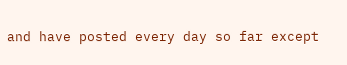and have posted every day so far except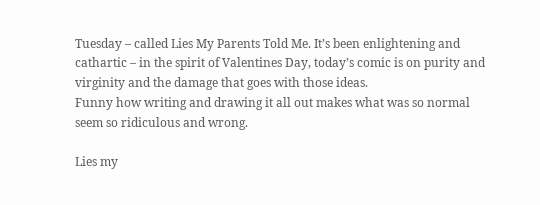Tuesday – called Lies My Parents Told Me. It’s been enlightening and cathartic – in the spirit of Valentines Day, today’s comic is on purity and virginity and the damage that goes with those ideas.
Funny how writing and drawing it all out makes what was so normal seem so ridiculous and wrong.

Lies my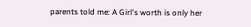parents told me: A Girl's worth is only her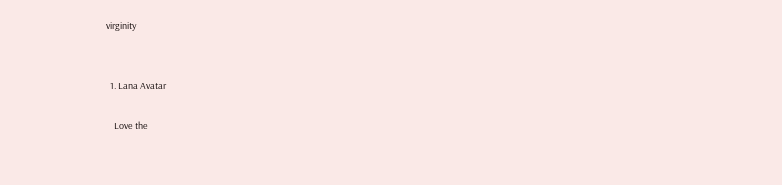virginity


  1. Lana Avatar

    Love the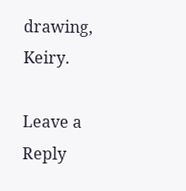drawing, Keiry.

Leave a Reply